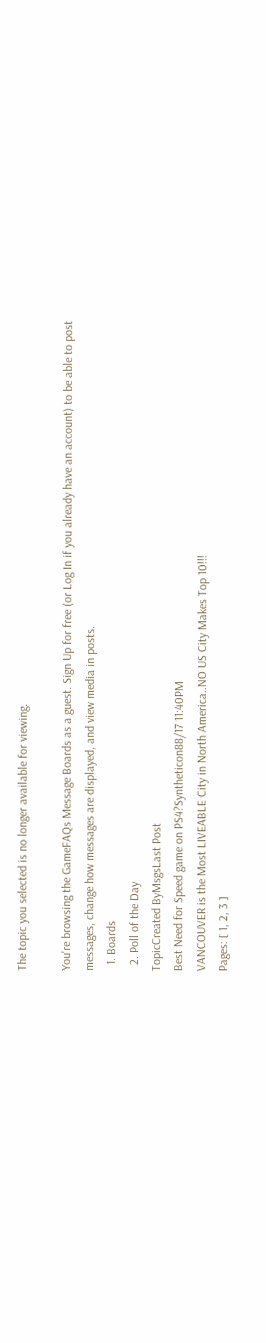The topic you selected is no longer available for viewing.

You're browsing the GameFAQs Message Boards as a guest. Sign Up for free (or Log In if you already have an account) to be able to post messages, change how messages are displayed, and view media in posts.
  1. Boards
  2. Poll of the Day
TopicCreated ByMsgsLast Post
Best Need for Speed game on PS4?Syntheticon88/17 11:40PM
VANCOUVER is the Most LIVEABLE City in North America..NO US City Makes Top 10!!!
Pages: [ 1, 2, 3 ]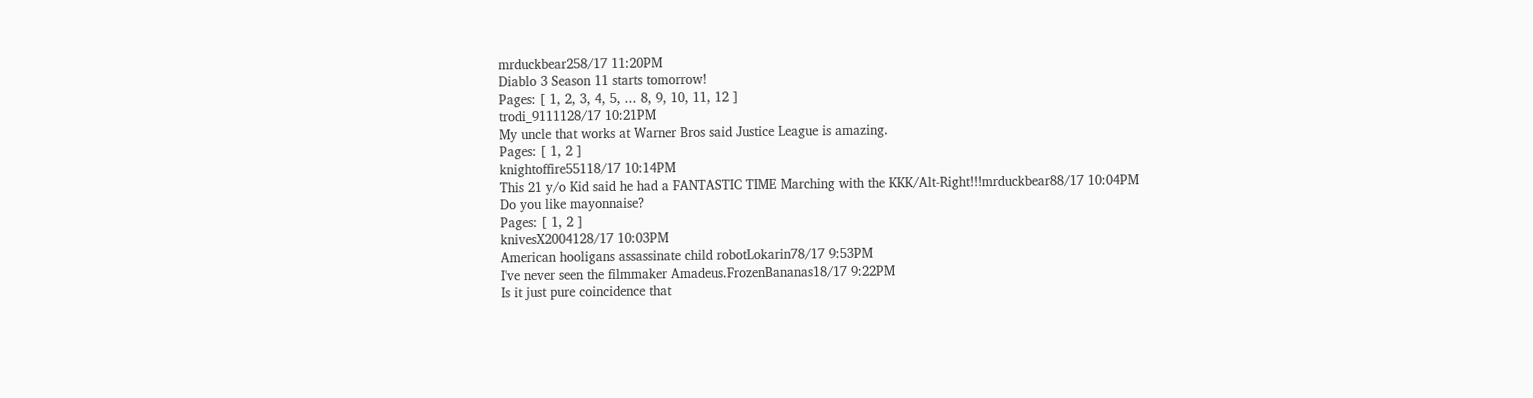mrduckbear258/17 11:20PM
Diablo 3 Season 11 starts tomorrow!
Pages: [ 1, 2, 3, 4, 5, ... 8, 9, 10, 11, 12 ]
trodi_9111128/17 10:21PM
My uncle that works at Warner Bros said Justice League is amazing.
Pages: [ 1, 2 ]
knightoffire55118/17 10:14PM
This 21 y/o Kid said he had a FANTASTIC TIME Marching with the KKK/Alt-Right!!!mrduckbear88/17 10:04PM
Do you like mayonnaise?
Pages: [ 1, 2 ]
knivesX2004128/17 10:03PM
American hooligans assassinate child robotLokarin78/17 9:53PM
I've never seen the filmmaker Amadeus.FrozenBananas18/17 9:22PM
Is it just pure coincidence that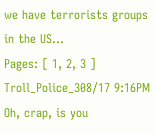we have terrorists groups in the US...
Pages: [ 1, 2, 3 ]
Troll_Police_308/17 9:16PM
Oh, crap, is you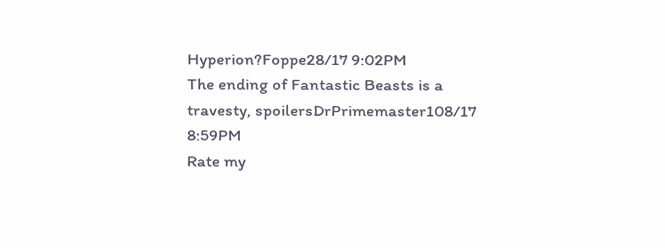Hyperion?Foppe28/17 9:02PM
The ending of Fantastic Beasts is a travesty, spoilersDrPrimemaster108/17 8:59PM
Rate my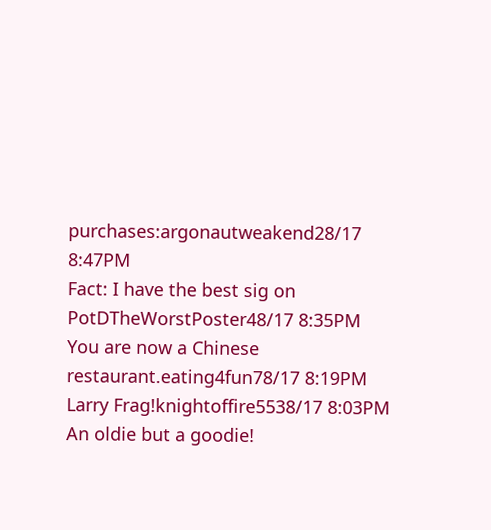purchases:argonautweakend28/17 8:47PM
Fact: I have the best sig on PotDTheWorstPoster48/17 8:35PM
You are now a Chinese restaurant.eating4fun78/17 8:19PM
Larry Frag!knightoffire5538/17 8:03PM
An oldie but a goodie!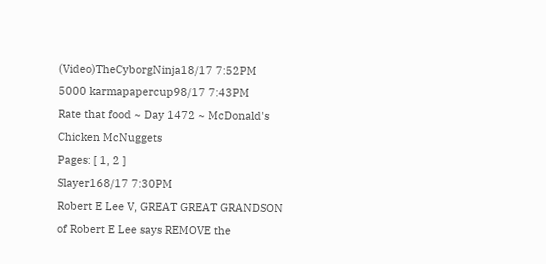(Video)TheCyborgNinja18/17 7:52PM
5000 karmapapercup98/17 7:43PM
Rate that food ~ Day 1472 ~ McDonald's Chicken McNuggets
Pages: [ 1, 2 ]
Slayer168/17 7:30PM
Robert E Lee V, GREAT GREAT GRANDSON of Robert E Lee says REMOVE the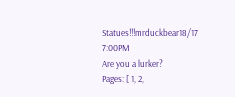Statues!!!mrduckbear18/17 7:00PM
Are you a lurker?
Pages: [ 1, 2,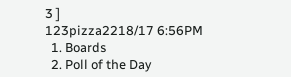3 ]
123pizza2218/17 6:56PM
  1. Boards
  2. Poll of the Day